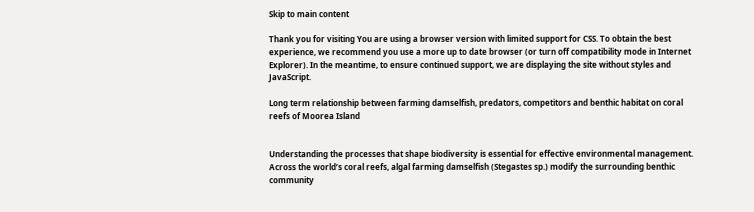Skip to main content

Thank you for visiting You are using a browser version with limited support for CSS. To obtain the best experience, we recommend you use a more up to date browser (or turn off compatibility mode in Internet Explorer). In the meantime, to ensure continued support, we are displaying the site without styles and JavaScript.

Long term relationship between farming damselfish, predators, competitors and benthic habitat on coral reefs of Moorea Island


Understanding the processes that shape biodiversity is essential for effective environmental management. Across the world’s coral reefs, algal farming damselfish (Stegastes sp.) modify the surrounding benthic community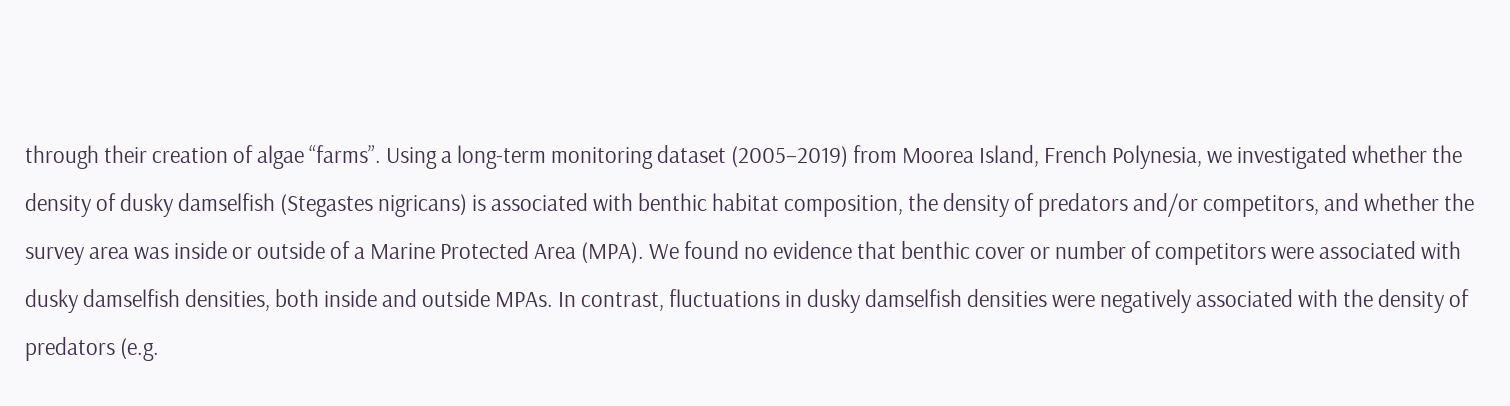through their creation of algae “farms”. Using a long-term monitoring dataset (2005–2019) from Moorea Island, French Polynesia, we investigated whether the density of dusky damselfish (Stegastes nigricans) is associated with benthic habitat composition, the density of predators and/or competitors, and whether the survey area was inside or outside of a Marine Protected Area (MPA). We found no evidence that benthic cover or number of competitors were associated with dusky damselfish densities, both inside and outside MPAs. In contrast, fluctuations in dusky damselfish densities were negatively associated with the density of predators (e.g.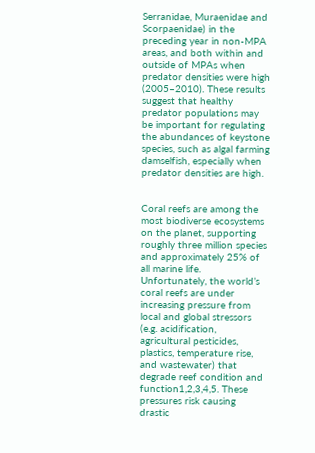Serranidae, Muraenidae and Scorpaenidae) in the preceding year in non-MPA areas, and both within and outside of MPAs when predator densities were high (2005–2010). These results suggest that healthy predator populations may be important for regulating the abundances of keystone species, such as algal farming damselfish, especially when predator densities are high.


Coral reefs are among the most biodiverse ecosystems on the planet, supporting roughly three million species and approximately 25% of all marine life. Unfortunately, the world’s coral reefs are under increasing pressure from local and global stressors (e.g. acidification, agricultural pesticides, plastics, temperature rise, and wastewater) that degrade reef condition and function1,2,3,4,5. These pressures risk causing drastic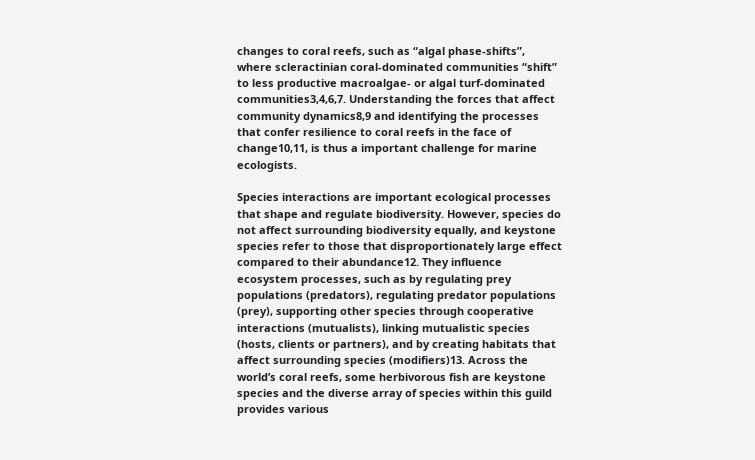changes to coral reefs, such as “algal phase-shifts”, where scleractinian coral-dominated communities “shift” to less productive macroalgae- or algal turf-dominated communities3,4,6,7. Understanding the forces that affect community dynamics8,9 and identifying the processes that confer resilience to coral reefs in the face of change10,11, is thus a important challenge for marine ecologists.

Species interactions are important ecological processes that shape and regulate biodiversity. However, species do not affect surrounding biodiversity equally, and keystone species refer to those that disproportionately large effect compared to their abundance12. They influence ecosystem processes, such as by regulating prey populations (predators), regulating predator populations (prey), supporting other species through cooperative interactions (mutualists), linking mutualistic species (hosts, clients or partners), and by creating habitats that affect surrounding species (modifiers)13. Across the world’s coral reefs, some herbivorous fish are keystone species and the diverse array of species within this guild provides various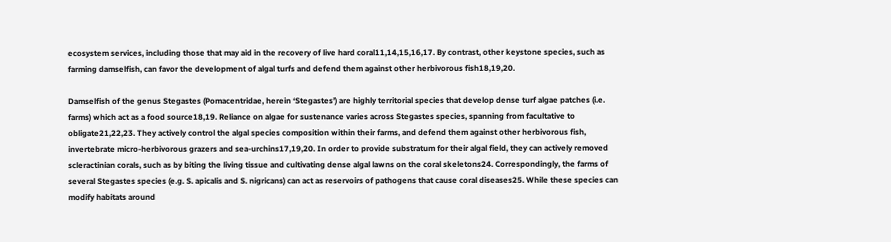ecosystem services, including those that may aid in the recovery of live hard coral11,14,15,16,17. By contrast, other keystone species, such as farming damselfish, can favor the development of algal turfs and defend them against other herbivorous fish18,19,20.

Damselfish of the genus Stegastes (Pomacentridae, herein ‘Stegastes’) are highly territorial species that develop dense turf algae patches (i.e. farms) which act as a food source18,19. Reliance on algae for sustenance varies across Stegastes species, spanning from facultative to obligate21,22,23. They actively control the algal species composition within their farms, and defend them against other herbivorous fish, invertebrate micro-herbivorous grazers and sea-urchins17,19,20. In order to provide substratum for their algal field, they can actively removed scleractinian corals, such as by biting the living tissue and cultivating dense algal lawns on the coral skeletons24. Correspondingly, the farms of several Stegastes species (e.g. S. apicalis and S. nigricans) can act as reservoirs of pathogens that cause coral diseases25. While these species can modify habitats around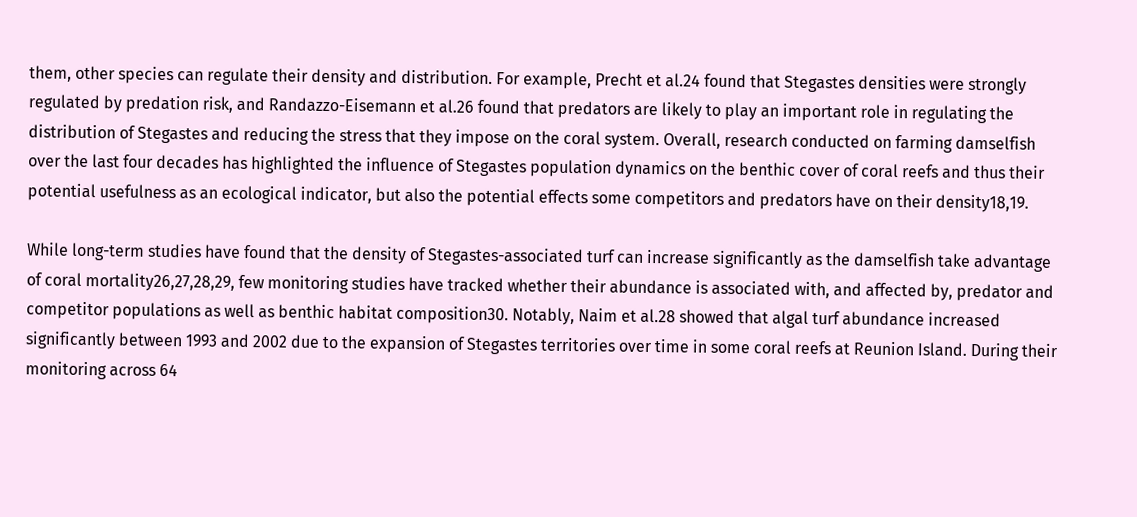them, other species can regulate their density and distribution. For example, Precht et al.24 found that Stegastes densities were strongly regulated by predation risk, and Randazzo-Eisemann et al.26 found that predators are likely to play an important role in regulating the distribution of Stegastes and reducing the stress that they impose on the coral system. Overall, research conducted on farming damselfish over the last four decades has highlighted the influence of Stegastes population dynamics on the benthic cover of coral reefs and thus their potential usefulness as an ecological indicator, but also the potential effects some competitors and predators have on their density18,19.

While long-term studies have found that the density of Stegastes-associated turf can increase significantly as the damselfish take advantage of coral mortality26,27,28,29, few monitoring studies have tracked whether their abundance is associated with, and affected by, predator and competitor populations as well as benthic habitat composition30. Notably, Naim et al.28 showed that algal turf abundance increased significantly between 1993 and 2002 due to the expansion of Stegastes territories over time in some coral reefs at Reunion Island. During their monitoring across 64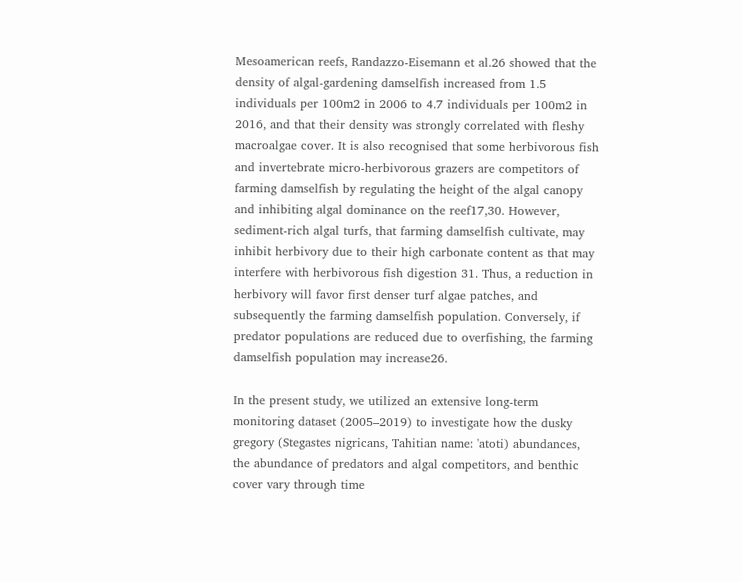Mesoamerican reefs, Randazzo-Eisemann et al.26 showed that the density of algal-gardening damselfish increased from 1.5 individuals per 100m2 in 2006 to 4.7 individuals per 100m2 in 2016, and that their density was strongly correlated with fleshy macroalgae cover. It is also recognised that some herbivorous fish and invertebrate micro-herbivorous grazers are competitors of farming damselfish by regulating the height of the algal canopy and inhibiting algal dominance on the reef17,30. However, sediment-rich algal turfs, that farming damselfish cultivate, may inhibit herbivory due to their high carbonate content as that may interfere with herbivorous fish digestion 31. Thus, a reduction in herbivory will favor first denser turf algae patches, and subsequently the farming damselfish population. Conversely, if predator populations are reduced due to overfishing, the farming damselfish population may increase26.

In the present study, we utilized an extensive long-term monitoring dataset (2005–2019) to investigate how the dusky gregory (Stegastes nigricans, Tahitian name: 'atoti) abundances, the abundance of predators and algal competitors, and benthic cover vary through time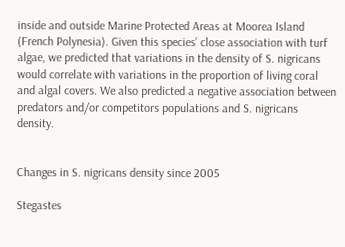inside and outside Marine Protected Areas at Moorea Island (French Polynesia). Given this species’ close association with turf algae, we predicted that variations in the density of S. nigricans would correlate with variations in the proportion of living coral and algal covers. We also predicted a negative association between predators and/or competitors populations and S. nigricans density.


Changes in S. nigricans density since 2005

Stegastes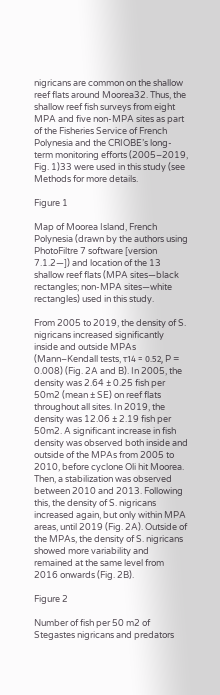nigricans are common on the shallow reef flats around Moorea32. Thus, the shallow reef fish surveys from eight MPA and five non-MPA sites as part of the Fisheries Service of French Polynesia and the CRIOBE’s long-term monitoring efforts (2005–2019, Fig. 1)33 were used in this study (see Methods for more details.

Figure 1

Map of Moorea Island, French Polynesia (drawn by the authors using PhotoFiltre 7 software [version 7.1.2—]) and location of the 13 shallow reef flats (MPA sites—black rectangles; non-MPA sites—white rectangles) used in this study.

From 2005 to 2019, the density of S. nigricans increased significantly inside and outside MPAs (Mann–Kendall tests, τ14 = 0.52, P = 0.008) (Fig. 2A and B). In 2005, the density was 2.64 ± 0.25 fish per 50m2 (mean ± SE) on reef flats throughout all sites. In 2019, the density was 12.06 ± 2.19 fish per 50m2. A significant increase in fish density was observed both inside and outside of the MPAs from 2005 to 2010, before cyclone Oli hit Moorea. Then, a stabilization was observed between 2010 and 2013. Following this, the density of S. nigricans increased again, but only within MPA areas, until 2019 (Fig. 2A). Outside of the MPAs, the density of S. nigricans showed more variability and remained at the same level from 2016 onwards (Fig. 2B).

Figure 2

Number of fish per 50 m2 of Stegastes nigricans and predators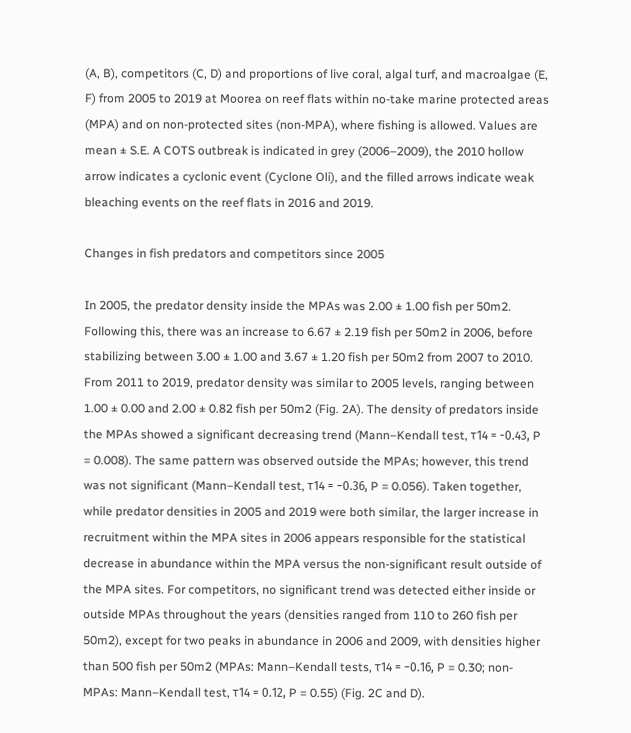(A, B), competitors (C, D) and proportions of live coral, algal turf, and macroalgae (E, F) from 2005 to 2019 at Moorea on reef flats within no-take marine protected areas (MPA) and on non-protected sites (non-MPA), where fishing is allowed. Values are mean ± S.E. A COTS outbreak is indicated in grey (2006–2009), the 2010 hollow arrow indicates a cyclonic event (Cyclone Oli), and the filled arrows indicate weak bleaching events on the reef flats in 2016 and 2019.

Changes in fish predators and competitors since 2005

In 2005, the predator density inside the MPAs was 2.00 ± 1.00 fish per 50m2. Following this, there was an increase to 6.67 ± 2.19 fish per 50m2 in 2006, before stabilizing between 3.00 ± 1.00 and 3.67 ± 1.20 fish per 50m2 from 2007 to 2010. From 2011 to 2019, predator density was similar to 2005 levels, ranging between 1.00 ± 0.00 and 2.00 ± 0.82 fish per 50m2 (Fig. 2A). The density of predators inside the MPAs showed a significant decreasing trend (Mann–Kendall test, τ14 = -0.43, P = 0.008). The same pattern was observed outside the MPAs; however, this trend was not significant (Mann–Kendall test, τ14 = −0.36, P = 0.056). Taken together, while predator densities in 2005 and 2019 were both similar, the larger increase in recruitment within the MPA sites in 2006 appears responsible for the statistical decrease in abundance within the MPA versus the non-significant result outside of the MPA sites. For competitors, no significant trend was detected either inside or outside MPAs throughout the years (densities ranged from 110 to 260 fish per 50m2), except for two peaks in abundance in 2006 and 2009, with densities higher than 500 fish per 50m2 (MPAs: Mann–Kendall tests, τ14 = −0.16, P = 0.30; non-MPAs: Mann–Kendall test, τ14 = 0.12, P = 0.55) (Fig. 2C and D).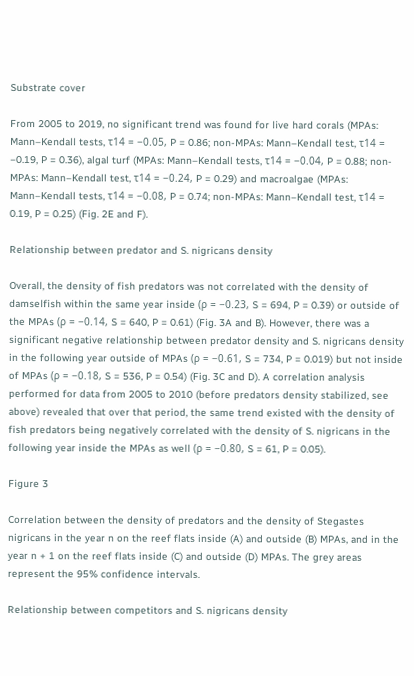Substrate cover

From 2005 to 2019, no significant trend was found for live hard corals (MPAs: Mann–Kendall tests, τ14 = −0.05, P = 0.86; non-MPAs: Mann–Kendall test, τ14 = −0.19, P = 0.36), algal turf (MPAs: Mann–Kendall tests, τ14 = −0.04, P = 0.88; non-MPAs: Mann–Kendall test, τ14 = −0.24, P = 0.29) and macroalgae (MPAs: Mann–Kendall tests, τ14 = −0.08, P = 0.74; non-MPAs: Mann–Kendall test, τ14 = 0.19, P = 0.25) (Fig. 2E and F).

Relationship between predator and S. nigricans density

Overall, the density of fish predators was not correlated with the density of damselfish within the same year inside (ρ = −0.23, S = 694, P = 0.39) or outside of the MPAs (ρ = −0.14, S = 640, P = 0.61) (Fig. 3A and B). However, there was a significant negative relationship between predator density and S. nigricans density in the following year outside of MPAs (ρ = −0.61, S = 734, P = 0.019) but not inside of MPAs (ρ = −0.18, S = 536, P = 0.54) (Fig. 3C and D). A correlation analysis performed for data from 2005 to 2010 (before predators density stabilized, see above) revealed that over that period, the same trend existed with the density of fish predators being negatively correlated with the density of S. nigricans in the following year inside the MPAs as well (ρ = −0.80, S = 61, P = 0.05).

Figure 3

Correlation between the density of predators and the density of Stegastes nigricans in the year n on the reef flats inside (A) and outside (B) MPAs, and in the year n + 1 on the reef flats inside (C) and outside (D) MPAs. The grey areas represent the 95% confidence intervals.

Relationship between competitors and S. nigricans density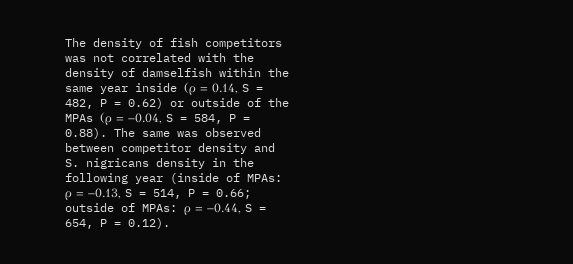The density of fish competitors was not correlated with the density of damselfish within the same year inside (ρ = 0.14, S = 482, P = 0.62) or outside of the MPAs (ρ = −0.04, S = 584, P = 0.88). The same was observed between competitor density and S. nigricans density in the following year (inside of MPAs: ρ = −0.13, S = 514, P = 0.66; outside of MPAs: ρ = −0.44, S = 654, P = 0.12).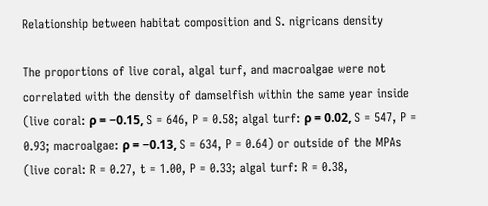Relationship between habitat composition and S. nigricans density

The proportions of live coral, algal turf, and macroalgae were not correlated with the density of damselfish within the same year inside (live coral: ρ = −0.15, S = 646, P = 0.58; algal turf: ρ = 0.02, S = 547, P = 0.93; macroalgae: ρ = −0.13, S = 634, P = 0.64) or outside of the MPAs (live coral: R = 0.27, t = 1.00, P = 0.33; algal turf: R = 0.38,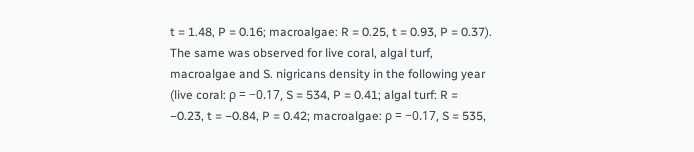t = 1.48, P = 0.16; macroalgae: R = 0.25, t = 0.93, P = 0.37). The same was observed for live coral, algal turf, macroalgae and S. nigricans density in the following year (live coral: ρ = −0.17, S = 534, P = 0.41; algal turf: R = −0.23, t = −0.84, P = 0.42; macroalgae: ρ = −0.17, S = 535,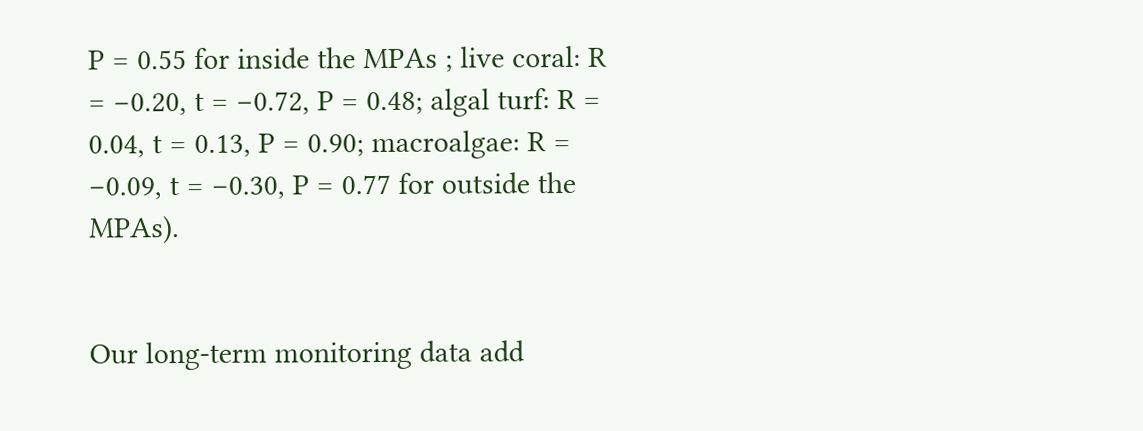P = 0.55 for inside the MPAs ; live coral: R = −0.20, t = −0.72, P = 0.48; algal turf: R = 0.04, t = 0.13, P = 0.90; macroalgae: R = −0.09, t = −0.30, P = 0.77 for outside the MPAs).


Our long-term monitoring data add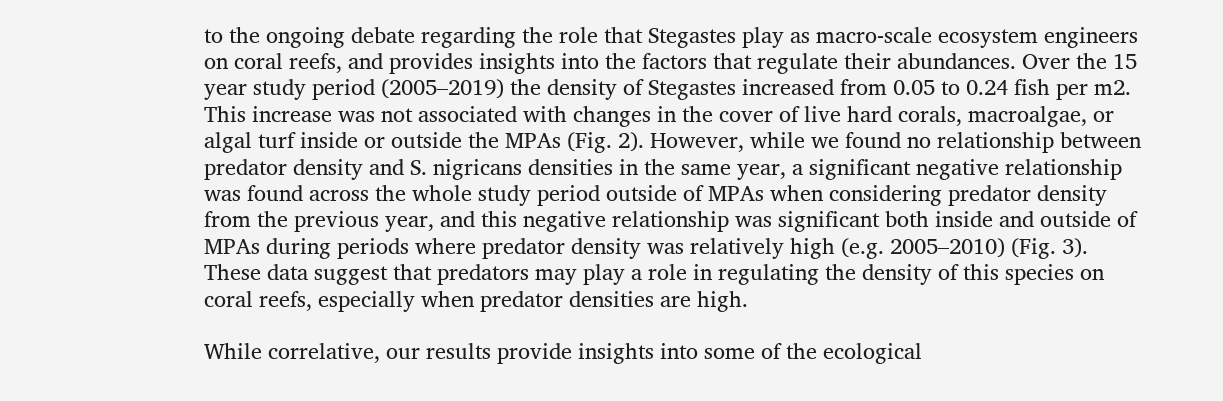to the ongoing debate regarding the role that Stegastes play as macro-scale ecosystem engineers on coral reefs, and provides insights into the factors that regulate their abundances. Over the 15 year study period (2005–2019) the density of Stegastes increased from 0.05 to 0.24 fish per m2. This increase was not associated with changes in the cover of live hard corals, macroalgae, or algal turf inside or outside the MPAs (Fig. 2). However, while we found no relationship between predator density and S. nigricans densities in the same year, a significant negative relationship was found across the whole study period outside of MPAs when considering predator density from the previous year, and this negative relationship was significant both inside and outside of MPAs during periods where predator density was relatively high (e.g. 2005–2010) (Fig. 3). These data suggest that predators may play a role in regulating the density of this species on coral reefs, especially when predator densities are high.

While correlative, our results provide insights into some of the ecological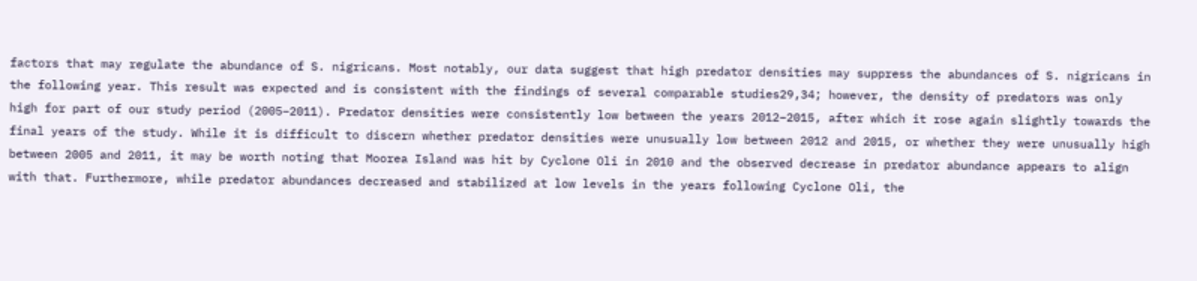factors that may regulate the abundance of S. nigricans. Most notably, our data suggest that high predator densities may suppress the abundances of S. nigricans in the following year. This result was expected and is consistent with the findings of several comparable studies29,34; however, the density of predators was only high for part of our study period (2005–2011). Predator densities were consistently low between the years 2012–2015, after which it rose again slightly towards the final years of the study. While it is difficult to discern whether predator densities were unusually low between 2012 and 2015, or whether they were unusually high between 2005 and 2011, it may be worth noting that Moorea Island was hit by Cyclone Oli in 2010 and the observed decrease in predator abundance appears to align with that. Furthermore, while predator abundances decreased and stabilized at low levels in the years following Cyclone Oli, the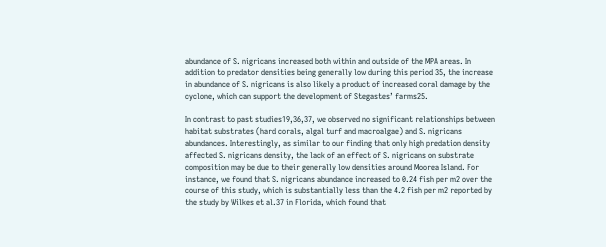abundance of S. nigricans increased both within and outside of the MPA areas. In addition to predator densities being generally low during this period 35, the increase in abundance of S. nigricans is also likely a product of increased coral damage by the cyclone, which can support the development of Stegastes’ farms25.

In contrast to past studies19,36,37, we observed no significant relationships between habitat substrates (hard corals, algal turf and macroalgae) and S. nigricans abundances. Interestingly, as similar to our finding that only high predation density affected S. nigricans density, the lack of an effect of S. nigricans on substrate composition may be due to their generally low densities around Moorea Island. For instance, we found that S. nigricans abundance increased to 0.24 fish per m2 over the course of this study, which is substantially less than the 4.2 fish per m2 reported by the study by Wilkes et al.37 in Florida, which found that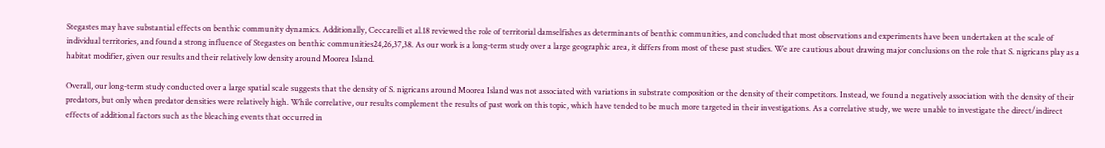Stegastes may have substantial effects on benthic community dynamics. Additionally, Ceccarelli et al.18 reviewed the role of territorial damselfishes as determinants of benthic communities, and concluded that most observations and experiments have been undertaken at the scale of individual territories, and found a strong influence of Stegastes on benthic communities24,26,37,38. As our work is a long-term study over a large geographic area, it differs from most of these past studies. We are cautious about drawing major conclusions on the role that S. nigricans play as a habitat modifier, given our results and their relatively low density around Moorea Island.

Overall, our long-term study conducted over a large spatial scale suggests that the density of S. nigricans around Moorea Island was not associated with variations in substrate composition or the density of their competitors. Instead, we found a negatively association with the density of their predators, but only when predator densities were relatively high. While correlative, our results complement the results of past work on this topic, which have tended to be much more targeted in their investigations. As a correlative study, we were unable to investigate the direct/indirect effects of additional factors such as the bleaching events that occurred in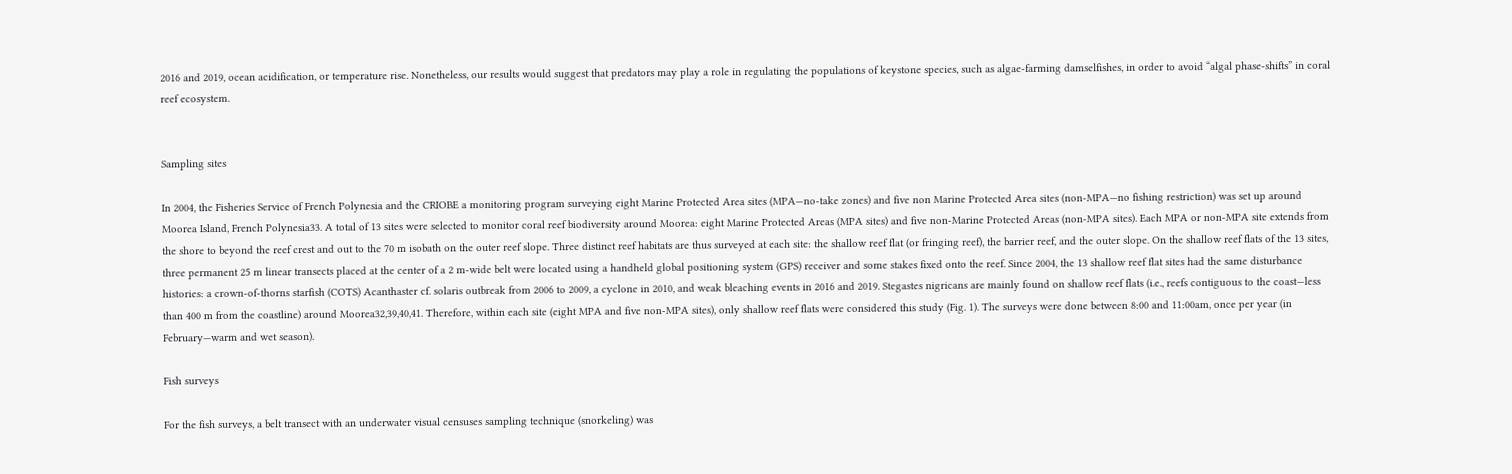2016 and 2019, ocean acidification, or temperature rise. Nonetheless, our results would suggest that predators may play a role in regulating the populations of keystone species, such as algae-farming damselfishes, in order to avoid “algal phase-shifts” in coral reef ecosystem.


Sampling sites

In 2004, the Fisheries Service of French Polynesia and the CRIOBE a monitoring program surveying eight Marine Protected Area sites (MPA—no-take zones) and five non Marine Protected Area sites (non-MPA—no fishing restriction) was set up around Moorea Island, French Polynesia33. A total of 13 sites were selected to monitor coral reef biodiversity around Moorea: eight Marine Protected Areas (MPA sites) and five non-Marine Protected Areas (non-MPA sites). Each MPA or non-MPA site extends from the shore to beyond the reef crest and out to the 70 m isobath on the outer reef slope. Three distinct reef habitats are thus surveyed at each site: the shallow reef flat (or fringing reef), the barrier reef, and the outer slope. On the shallow reef flats of the 13 sites, three permanent 25 m linear transects placed at the center of a 2 m-wide belt were located using a handheld global positioning system (GPS) receiver and some stakes fixed onto the reef. Since 2004, the 13 shallow reef flat sites had the same disturbance histories: a crown-of-thorns starfish (COTS) Acanthaster cf. solaris outbreak from 2006 to 2009, a cyclone in 2010, and weak bleaching events in 2016 and 2019. Stegastes nigricans are mainly found on shallow reef flats (i.e., reefs contiguous to the coast—less than 400 m from the coastline) around Moorea32,39,40,41. Therefore, within each site (eight MPA and five non-MPA sites), only shallow reef flats were considered this study (Fig. 1). The surveys were done between 8:00 and 11:00am, once per year (in February—warm and wet season).

Fish surveys

For the fish surveys, a belt transect with an underwater visual censuses sampling technique (snorkeling) was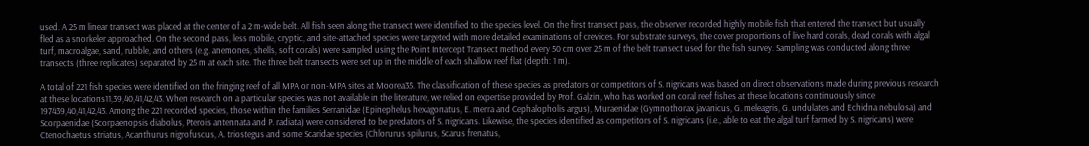used. A 25 m linear transect was placed at the center of a 2 m-wide belt. All fish seen along the transect were identified to the species level. On the first transect pass, the observer recorded highly mobile fish that entered the transect but usually fled as a snorkeler approached. On the second pass, less mobile, cryptic, and site-attached species were targeted with more detailed examinations of crevices. For substrate surveys, the cover proportions of live hard corals, dead corals with algal turf, macroalgae, sand, rubble, and others (e.g. anemones, shells, soft corals) were sampled using the Point Intercept Transect method every 50 cm over 25 m of the belt transect used for the fish survey. Sampling was conducted along three transects (three replicates) separated by 25 m at each site. The three belt transects were set up in the middle of each shallow reef flat (depth: 1 m).

A total of 221 fish species were identified on the fringing reef of all MPA or non-MPA sites at Moorea35. The classification of these species as predators or competitors of S. nigricans was based on direct observations made during previous research at these locations11,39,40,41,42,43. When research on a particular species was not available in the literature, we relied on expertise provided by Prof. Galzin, who has worked on coral reef fishes at these locations continuously since 197439,40,41,42,43. Among the 221 recorded species, those within the families Serranidae (Epinephelus hexagonatus, E. merra and Cephalopholis argus), Muraenidae (Gymnothorax javanicus, G. meleagris, G. undulates and Echidna nebulosa) and Scorpaenidae (Scorpaenopsis diabolus, Pterois antennata and P. radiata) were considered to be predators of S. nigricans. Likewise, the species identified as competitors of S. nigricans (i.e., able to eat the algal turf farmed by S. nigricans) were Ctenochaetus striatus, Acanthurus nigrofuscus, A. triostegus and some Scaridae species (Chlorurus spilurus, Scarus frenatus,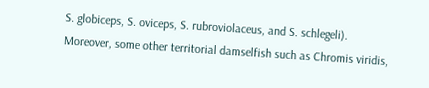S. globiceps, S. oviceps, S. rubroviolaceus, and S. schlegeli). Moreover, some other territorial damselfish such as Chromis viridis,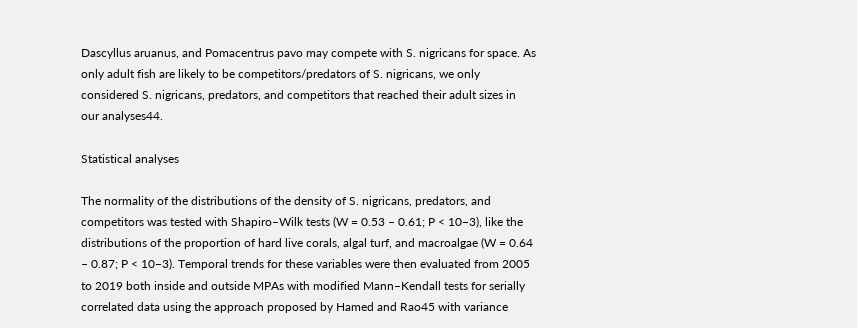Dascyllus aruanus, and Pomacentrus pavo may compete with S. nigricans for space. As only adult fish are likely to be competitors/predators of S. nigricans, we only considered S. nigricans, predators, and competitors that reached their adult sizes in our analyses44.

Statistical analyses

The normality of the distributions of the density of S. nigricans, predators, and competitors was tested with Shapiro–Wilk tests (W = 0.53 – 0.61; P < 10−3), like the distributions of the proportion of hard live corals, algal turf, and macroalgae (W = 0.64 – 0.87; P < 10−3). Temporal trends for these variables were then evaluated from 2005 to 2019 both inside and outside MPAs with modified Mann–Kendall tests for serially correlated data using the approach proposed by Hamed and Rao45 with variance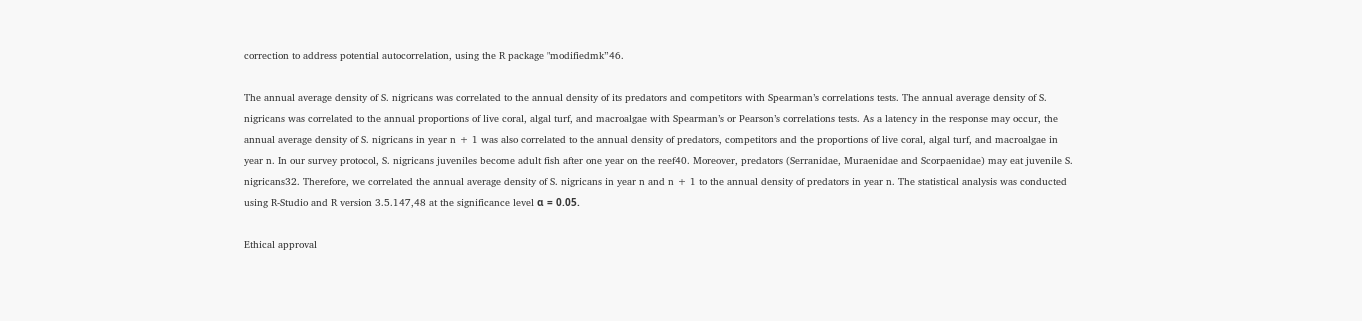correction to address potential autocorrelation, using the R package "modifiedmk”46.

The annual average density of S. nigricans was correlated to the annual density of its predators and competitors with Spearman’s correlations tests. The annual average density of S. nigricans was correlated to the annual proportions of live coral, algal turf, and macroalgae with Spearman’s or Pearson’s correlations tests. As a latency in the response may occur, the annual average density of S. nigricans in year n + 1 was also correlated to the annual density of predators, competitors and the proportions of live coral, algal turf, and macroalgae in year n. In our survey protocol, S. nigricans juveniles become adult fish after one year on the reef40. Moreover, predators (Serranidae, Muraenidae and Scorpaenidae) may eat juvenile S. nigricans32. Therefore, we correlated the annual average density of S. nigricans in year n and n + 1 to the annual density of predators in year n. The statistical analysis was conducted using R-Studio and R version 3.5.147,48 at the significance level α = 0.05.

Ethical approval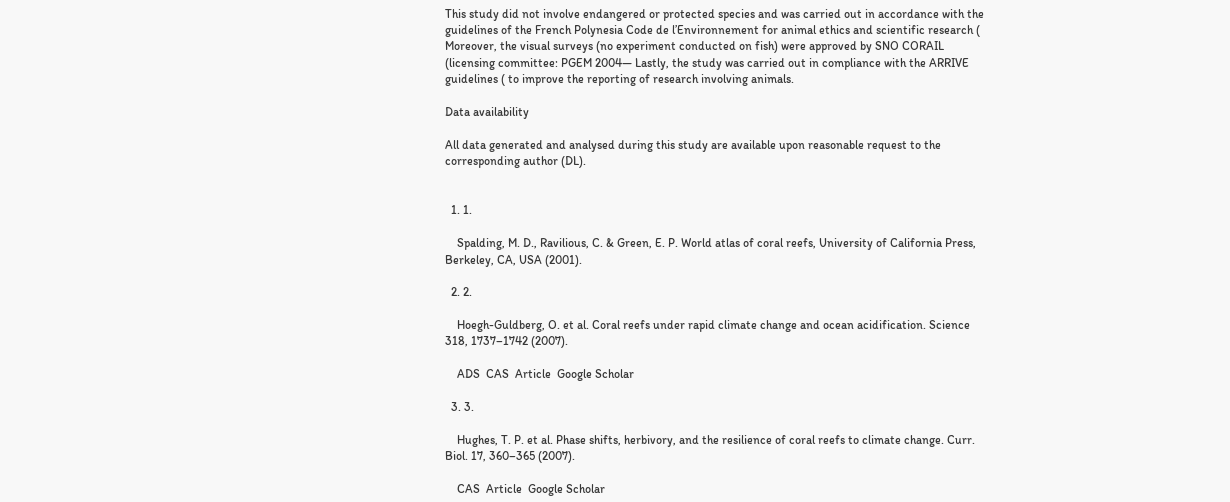This study did not involve endangered or protected species and was carried out in accordance with the guidelines of the French Polynesia Code de l’Environnement for animal ethics and scientific research ( Moreover, the visual surveys (no experiment conducted on fish) were approved by SNO CORAIL (licensing committee: PGEM 2004— Lastly, the study was carried out in compliance with the ARRIVE guidelines ( to improve the reporting of research involving animals.

Data availability

All data generated and analysed during this study are available upon reasonable request to the corresponding author (DL).


  1. 1.

    Spalding, M. D., Ravilious, C. & Green, E. P. World atlas of coral reefs, University of California Press, Berkeley, CA, USA (2001).

  2. 2.

    Hoegh-Guldberg, O. et al. Coral reefs under rapid climate change and ocean acidification. Science 318, 1737–1742 (2007).

    ADS  CAS  Article  Google Scholar

  3. 3.

    Hughes, T. P. et al. Phase shifts, herbivory, and the resilience of coral reefs to climate change. Curr. Biol. 17, 360–365 (2007).

    CAS  Article  Google Scholar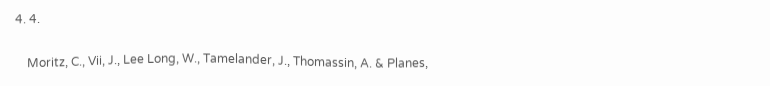4. 4.

    Moritz, C., Vii, J., Lee Long, W., Tamelander, J., Thomassin, A. & Planes,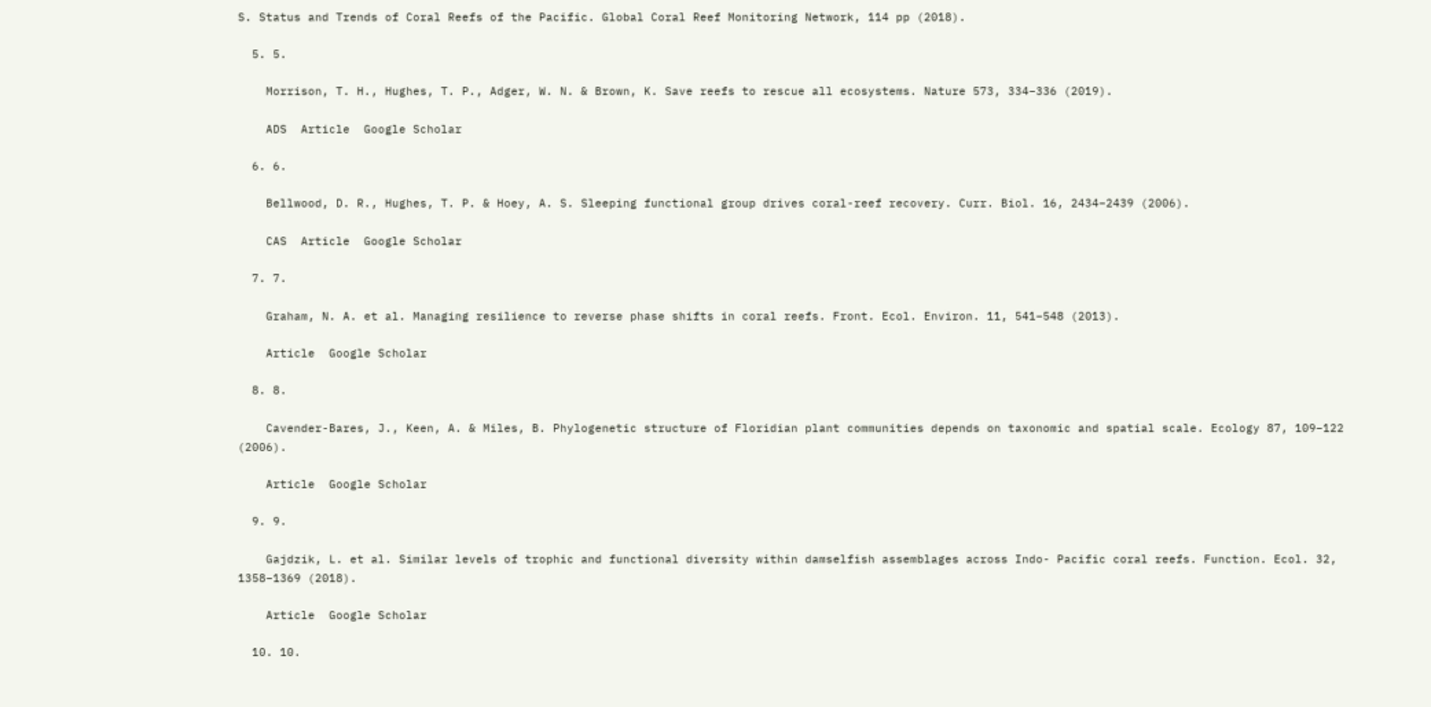S. Status and Trends of Coral Reefs of the Pacific. Global Coral Reef Monitoring Network, 114 pp (2018).

  5. 5.

    Morrison, T. H., Hughes, T. P., Adger, W. N. & Brown, K. Save reefs to rescue all ecosystems. Nature 573, 334–336 (2019).

    ADS  Article  Google Scholar

  6. 6.

    Bellwood, D. R., Hughes, T. P. & Hoey, A. S. Sleeping functional group drives coral-reef recovery. Curr. Biol. 16, 2434–2439 (2006).

    CAS  Article  Google Scholar

  7. 7.

    Graham, N. A. et al. Managing resilience to reverse phase shifts in coral reefs. Front. Ecol. Environ. 11, 541–548 (2013).

    Article  Google Scholar

  8. 8.

    Cavender-Bares, J., Keen, A. & Miles, B. Phylogenetic structure of Floridian plant communities depends on taxonomic and spatial scale. Ecology 87, 109–122 (2006).

    Article  Google Scholar

  9. 9.

    Gajdzik, L. et al. Similar levels of trophic and functional diversity within damselfish assemblages across Indo- Pacific coral reefs. Function. Ecol. 32, 1358–1369 (2018).

    Article  Google Scholar

  10. 10.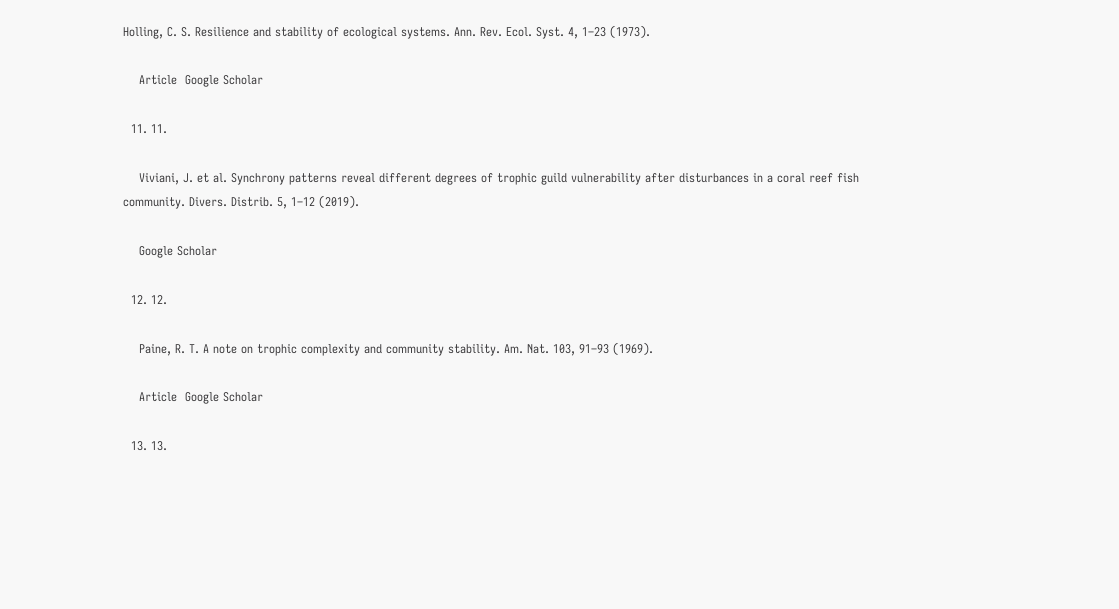Holling, C. S. Resilience and stability of ecological systems. Ann. Rev. Ecol. Syst. 4, 1–23 (1973).

    Article  Google Scholar

  11. 11.

    Viviani, J. et al. Synchrony patterns reveal different degrees of trophic guild vulnerability after disturbances in a coral reef fish community. Divers. Distrib. 5, 1–12 (2019).

    Google Scholar

  12. 12.

    Paine, R. T. A note on trophic complexity and community stability. Am. Nat. 103, 91–93 (1969).

    Article  Google Scholar

  13. 13.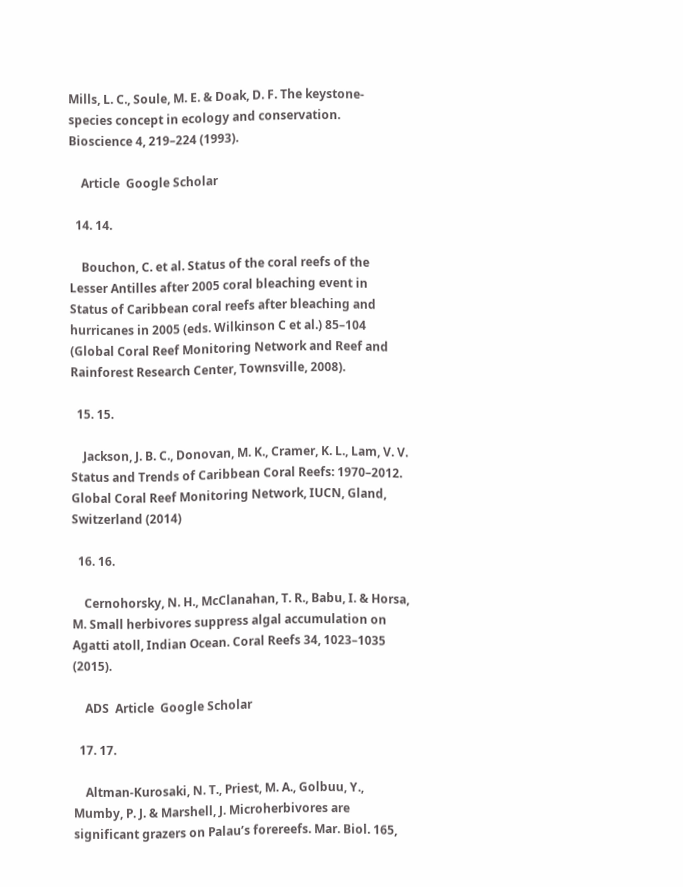Mills, L. C., Soule, M. E. & Doak, D. F. The keystone-species concept in ecology and conservation. Bioscience 4, 219–224 (1993).

    Article  Google Scholar

  14. 14.

    Bouchon, C. et al. Status of the coral reefs of the Lesser Antilles after 2005 coral bleaching event in Status of Caribbean coral reefs after bleaching and hurricanes in 2005 (eds. Wilkinson C et al.) 85–104 (Global Coral Reef Monitoring Network and Reef and Rainforest Research Center, Townsville, 2008).

  15. 15.

    Jackson, J. B. C., Donovan, M. K., Cramer, K. L., Lam, V. V. Status and Trends of Caribbean Coral Reefs: 1970–2012. Global Coral Reef Monitoring Network, IUCN, Gland, Switzerland (2014)

  16. 16.

    Cernohorsky, N. H., McClanahan, T. R., Babu, I. & Horsa, M. Small herbivores suppress algal accumulation on Agatti atoll, Indian Ocean. Coral Reefs 34, 1023–1035 (2015).

    ADS  Article  Google Scholar

  17. 17.

    Altman-Kurosaki, N. T., Priest, M. A., Golbuu, Y., Mumby, P. J. & Marshell, J. Microherbivores are significant grazers on Palau’s forereefs. Mar. Biol. 165,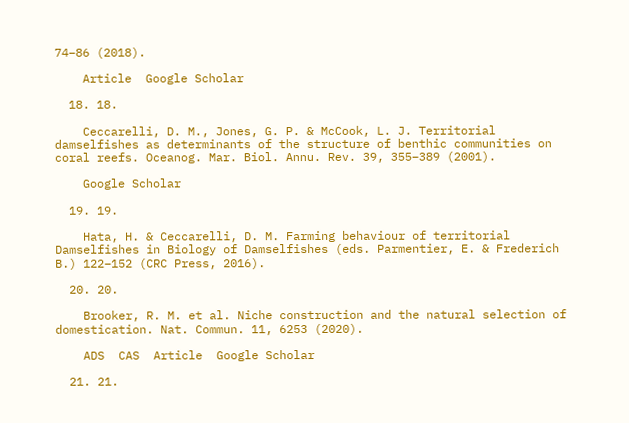74–86 (2018).

    Article  Google Scholar

  18. 18.

    Ceccarelli, D. M., Jones, G. P. & McCook, L. J. Territorial damselfishes as determinants of the structure of benthic communities on coral reefs. Oceanog. Mar. Biol. Annu. Rev. 39, 355–389 (2001).

    Google Scholar

  19. 19.

    Hata, H. & Ceccarelli, D. M. Farming behaviour of territorial Damselfishes in Biology of Damselfishes (eds. Parmentier, E. & Frederich B.) 122–152 (CRC Press, 2016).

  20. 20.

    Brooker, R. M. et al. Niche construction and the natural selection of domestication. Nat. Commun. 11, 6253 (2020).

    ADS  CAS  Article  Google Scholar

  21. 21.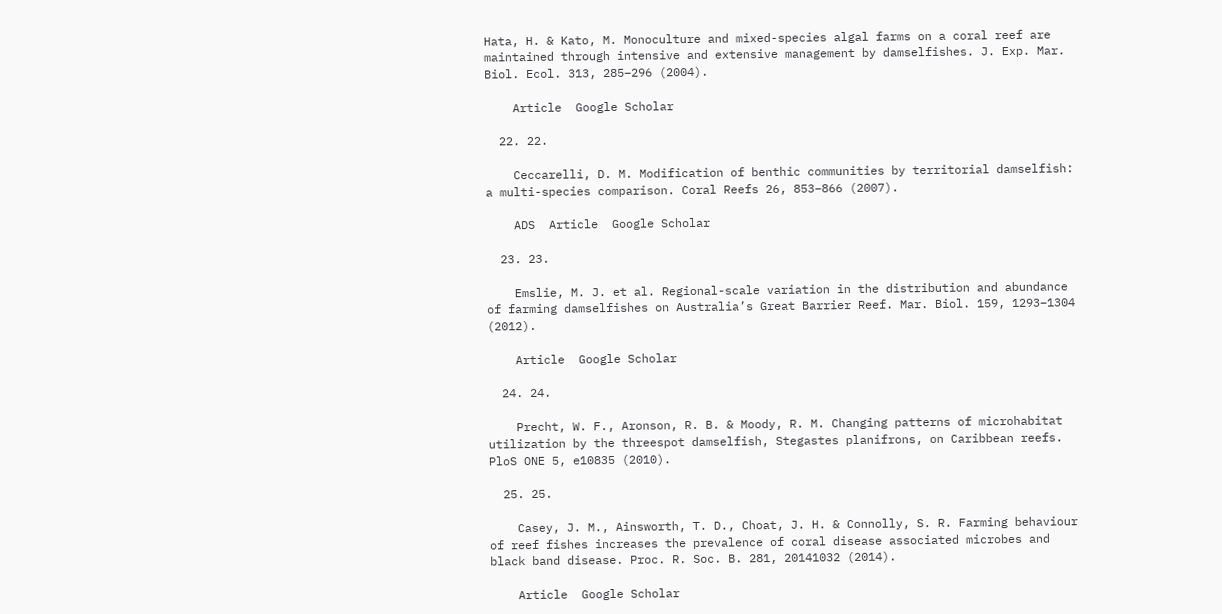Hata, H. & Kato, M. Monoculture and mixed-species algal farms on a coral reef are maintained through intensive and extensive management by damselfishes. J. Exp. Mar. Biol. Ecol. 313, 285–296 (2004).

    Article  Google Scholar

  22. 22.

    Ceccarelli, D. M. Modification of benthic communities by territorial damselfish: a multi-species comparison. Coral Reefs 26, 853–866 (2007).

    ADS  Article  Google Scholar

  23. 23.

    Emslie, M. J. et al. Regional-scale variation in the distribution and abundance of farming damselfishes on Australia’s Great Barrier Reef. Mar. Biol. 159, 1293–1304 (2012).

    Article  Google Scholar

  24. 24.

    Precht, W. F., Aronson, R. B. & Moody, R. M. Changing patterns of microhabitat utilization by the threespot damselfish, Stegastes planifrons, on Caribbean reefs. PloS ONE 5, e10835 (2010).

  25. 25.

    Casey, J. M., Ainsworth, T. D., Choat, J. H. & Connolly, S. R. Farming behaviour of reef fishes increases the prevalence of coral disease associated microbes and black band disease. Proc. R. Soc. B. 281, 20141032 (2014).

    Article  Google Scholar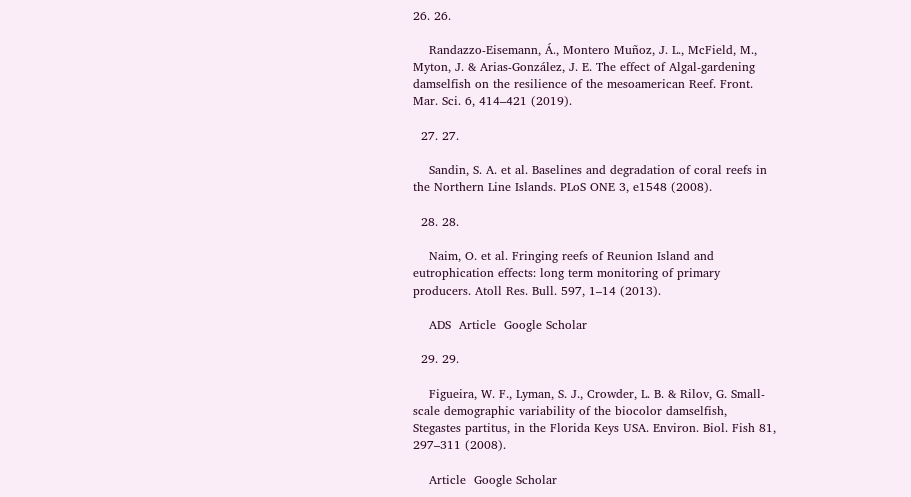26. 26.

    Randazzo-Eisemann, Á., Montero Muñoz, J. L., McField, M., Myton, J. & Arias-González, J. E. The effect of Algal-gardening damselfish on the resilience of the mesoamerican Reef. Front. Mar. Sci. 6, 414–421 (2019).

  27. 27.

    Sandin, S. A. et al. Baselines and degradation of coral reefs in the Northern Line Islands. PLoS ONE 3, e1548 (2008).

  28. 28.

    Naim, O. et al. Fringing reefs of Reunion Island and eutrophication effects: long term monitoring of primary producers. Atoll Res. Bull. 597, 1–14 (2013).

    ADS  Article  Google Scholar

  29. 29.

    Figueira, W. F., Lyman, S. J., Crowder, L. B. & Rilov, G. Small-scale demographic variability of the biocolor damselfish, Stegastes partitus, in the Florida Keys USA. Environ. Biol. Fish 81, 297–311 (2008).

    Article  Google Scholar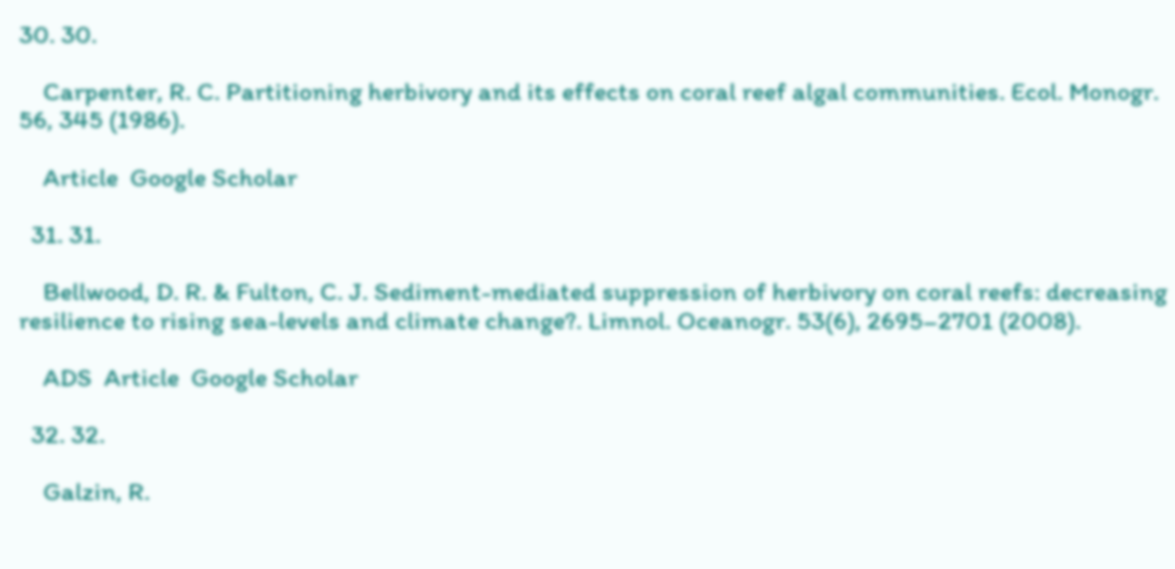30. 30.

    Carpenter, R. C. Partitioning herbivory and its effects on coral reef algal communities. Ecol. Monogr. 56, 345 (1986).

    Article  Google Scholar

  31. 31.

    Bellwood, D. R. & Fulton, C. J. Sediment-mediated suppression of herbivory on coral reefs: decreasing resilience to rising sea-levels and climate change?. Limnol. Oceanogr. 53(6), 2695–2701 (2008).

    ADS  Article  Google Scholar

  32. 32.

    Galzin, R.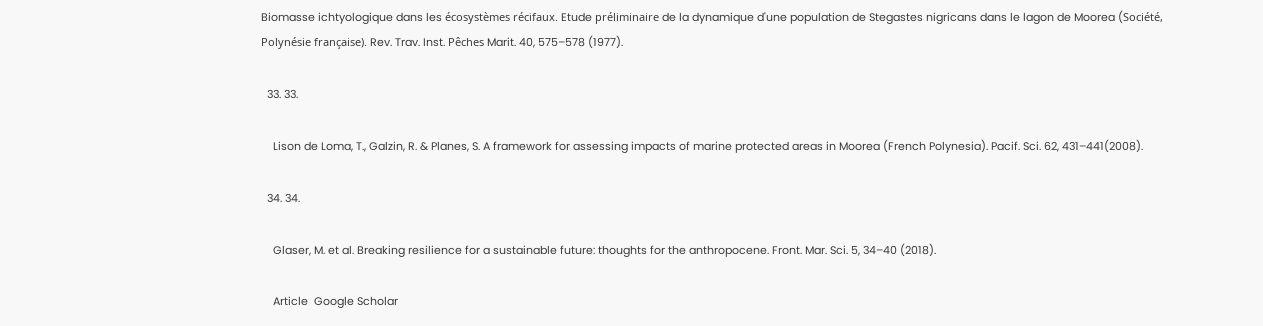Biomasse ichtyologique dans les écosystèmes récifaux. Etude préliminaire de la dynamique d'une population de Stegastes nigricans dans le lagon de Moorea (Société, Polynésie française). Rev. Trav. Inst. Pêches Marit. 40, 575–578 (1977).

  33. 33.

    Lison de Loma, T., Galzin, R. & Planes, S. A framework for assessing impacts of marine protected areas in Moorea (French Polynesia). Pacif. Sci. 62, 431–441(2008).

  34. 34.

    Glaser, M. et al. Breaking resilience for a sustainable future: thoughts for the anthropocene. Front. Mar. Sci. 5, 34–40 (2018).

    Article  Google Scholar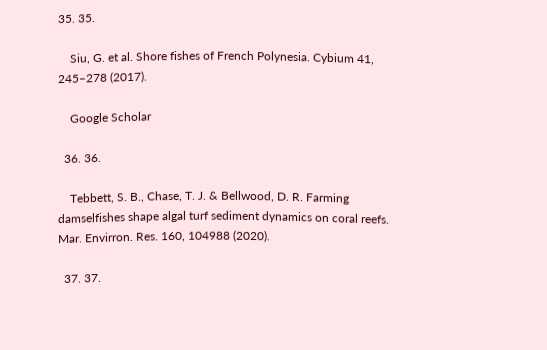35. 35.

    Siu, G. et al. Shore fishes of French Polynesia. Cybium 41, 245–278 (2017).

    Google Scholar

  36. 36.

    Tebbett, S. B., Chase, T. J. & Bellwood, D. R. Farming damselfishes shape algal turf sediment dynamics on coral reefs. Mar. Envirron. Res. 160, 104988 (2020).

  37. 37.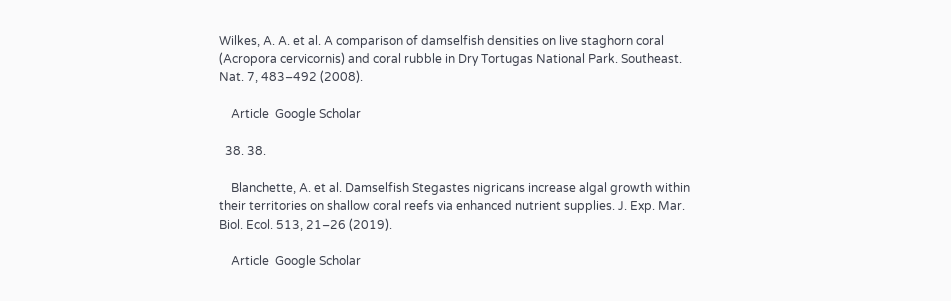Wilkes, A. A. et al. A comparison of damselfish densities on live staghorn coral (Acropora cervicornis) and coral rubble in Dry Tortugas National Park. Southeast. Nat. 7, 483–492 (2008).

    Article  Google Scholar

  38. 38.

    Blanchette, A. et al. Damselfish Stegastes nigricans increase algal growth within their territories on shallow coral reefs via enhanced nutrient supplies. J. Exp. Mar. Biol. Ecol. 513, 21–26 (2019).

    Article  Google Scholar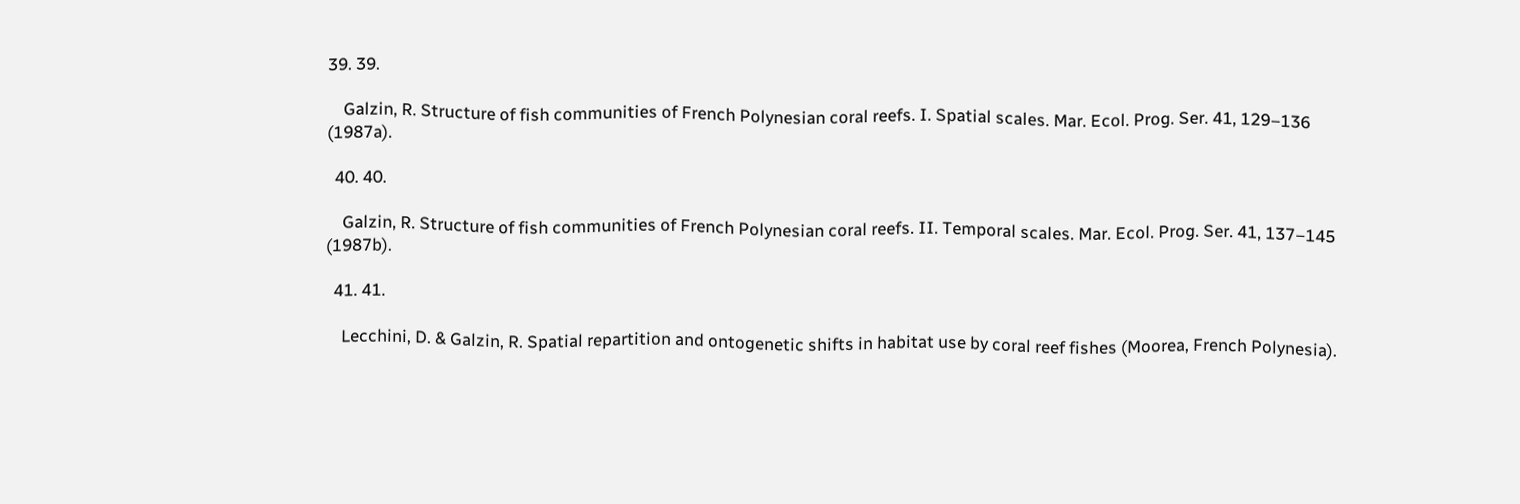39. 39.

    Galzin, R. Structure of fish communities of French Polynesian coral reefs. I. Spatial scales. Mar. Ecol. Prog. Ser. 41, 129–136 (1987a).

  40. 40.

    Galzin, R. Structure of fish communities of French Polynesian coral reefs. II. Temporal scales. Mar. Ecol. Prog. Ser. 41, 137–145 (1987b).

  41. 41.

    Lecchini, D. & Galzin, R. Spatial repartition and ontogenetic shifts in habitat use by coral reef fishes (Moorea, French Polynesia).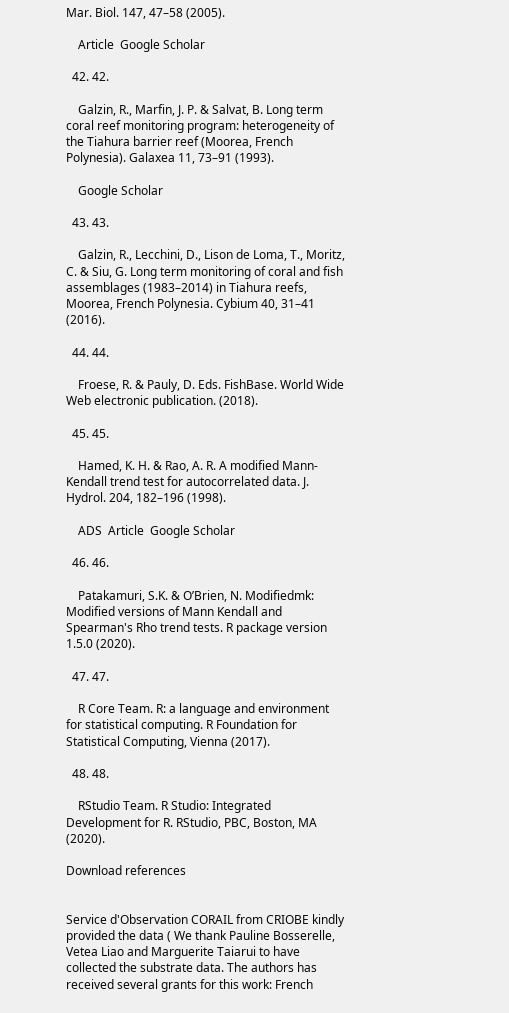Mar. Biol. 147, 47–58 (2005).

    Article  Google Scholar

  42. 42.

    Galzin, R., Marfin, J. P. & Salvat, B. Long term coral reef monitoring program: heterogeneity of the Tiahura barrier reef (Moorea, French Polynesia). Galaxea 11, 73–91 (1993).

    Google Scholar

  43. 43.

    Galzin, R., Lecchini, D., Lison de Loma, T., Moritz, C. & Siu, G. Long term monitoring of coral and fish assemblages (1983–2014) in Tiahura reefs, Moorea, French Polynesia. Cybium 40, 31–41 (2016).

  44. 44.

    Froese, R. & Pauly, D. Eds. FishBase. World Wide Web electronic publication. (2018).

  45. 45.

    Hamed, K. H. & Rao, A. R. A modified Mann-Kendall trend test for autocorrelated data. J. Hydrol. 204, 182–196 (1998).

    ADS  Article  Google Scholar

  46. 46.

    Patakamuri, S.K. & O’Brien, N. Modifiedmk: Modified versions of Mann Kendall and Spearman's Rho trend tests. R package version 1.5.0 (2020).

  47. 47.

    R Core Team. R: a language and environment for statistical computing. R Foundation for Statistical Computing, Vienna (2017).

  48. 48.

    RStudio Team. R Studio: Integrated Development for R. RStudio, PBC, Boston, MA (2020).

Download references


Service d'Observation CORAIL from CRIOBE kindly provided the data ( We thank Pauline Bosserelle, Vetea Liao and Marguerite Taiarui to have collected the substrate data. The authors has received several grants for this work: French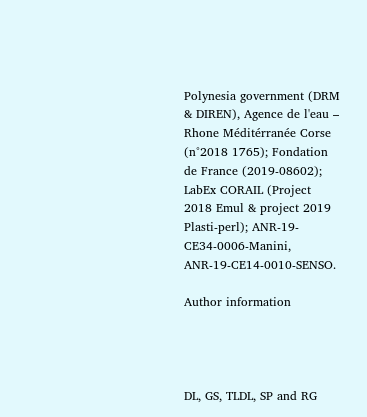Polynesia government (DRM & DIREN), Agence de l'eau – Rhone Méditérranée Corse (n°2018 1765); Fondation de France (2019-08602); LabEx CORAIL (Project 2018 Emul & project 2019 Plasti-perl); ANR-19-CE34-0006-Manini, ANR-19-CE14-0010-SENSO.

Author information




DL, GS, TLDL, SP and RG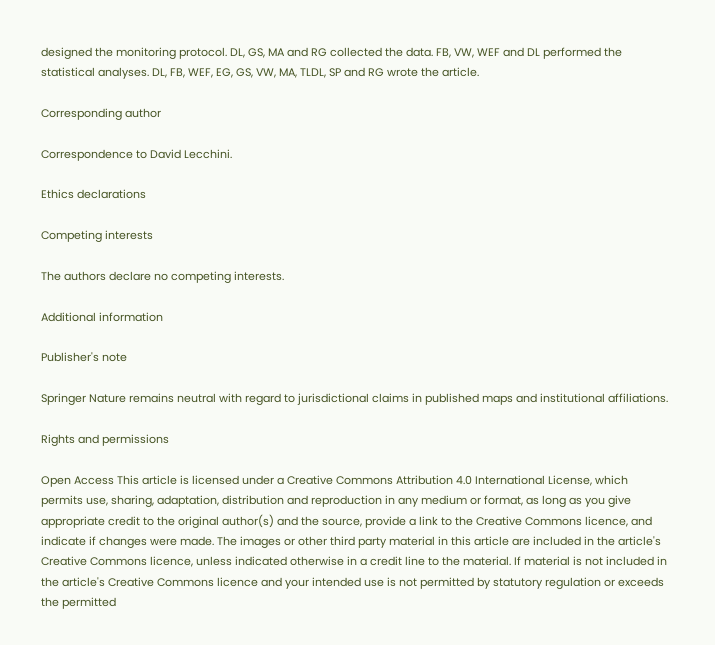designed the monitoring protocol. DL, GS, MA and RG collected the data. FB, VW, WEF and DL performed the statistical analyses. DL, FB, WEF, EG, GS, VW, MA, TLDL, SP and RG wrote the article.

Corresponding author

Correspondence to David Lecchini.

Ethics declarations

Competing interests

The authors declare no competing interests.

Additional information

Publisher's note

Springer Nature remains neutral with regard to jurisdictional claims in published maps and institutional affiliations.

Rights and permissions

Open Access This article is licensed under a Creative Commons Attribution 4.0 International License, which permits use, sharing, adaptation, distribution and reproduction in any medium or format, as long as you give appropriate credit to the original author(s) and the source, provide a link to the Creative Commons licence, and indicate if changes were made. The images or other third party material in this article are included in the article's Creative Commons licence, unless indicated otherwise in a credit line to the material. If material is not included in the article's Creative Commons licence and your intended use is not permitted by statutory regulation or exceeds the permitted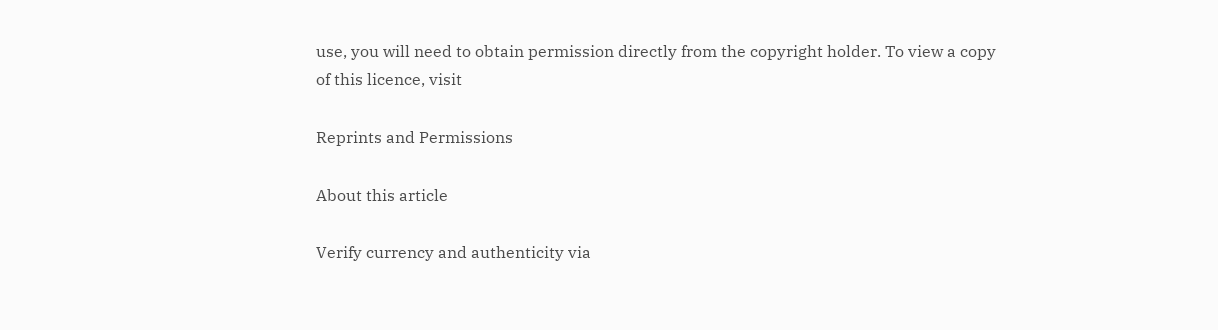use, you will need to obtain permission directly from the copyright holder. To view a copy of this licence, visit

Reprints and Permissions

About this article

Verify currency and authenticity via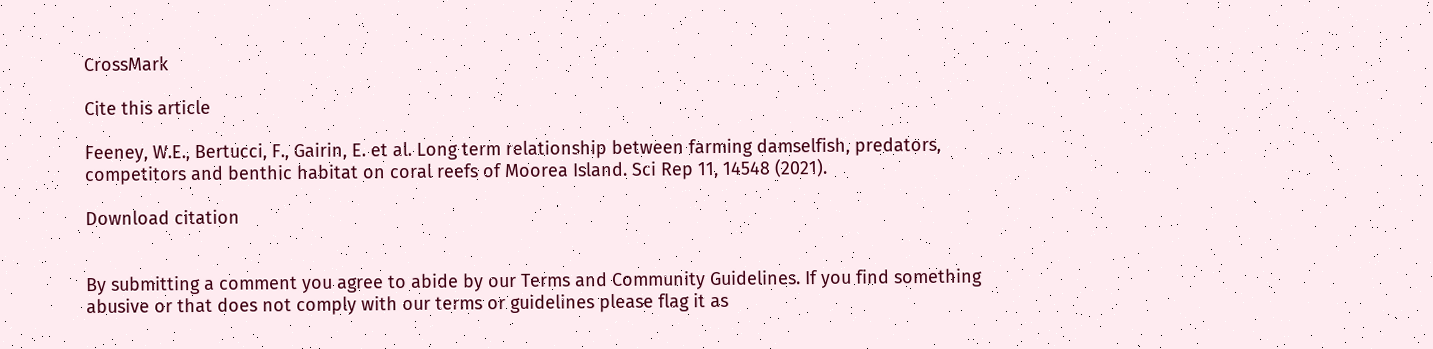CrossMark

Cite this article

Feeney, W.E., Bertucci, F., Gairin, E. et al. Long term relationship between farming damselfish, predators, competitors and benthic habitat on coral reefs of Moorea Island. Sci Rep 11, 14548 (2021).

Download citation


By submitting a comment you agree to abide by our Terms and Community Guidelines. If you find something abusive or that does not comply with our terms or guidelines please flag it as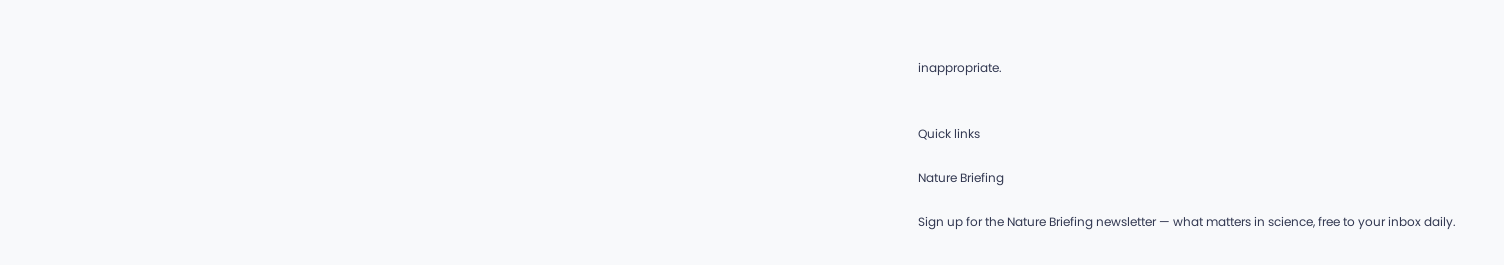inappropriate.


Quick links

Nature Briefing

Sign up for the Nature Briefing newsletter — what matters in science, free to your inbox daily.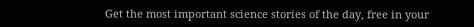Get the most important science stories of the day, free in your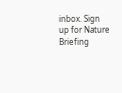inbox. Sign up for Nature Briefing